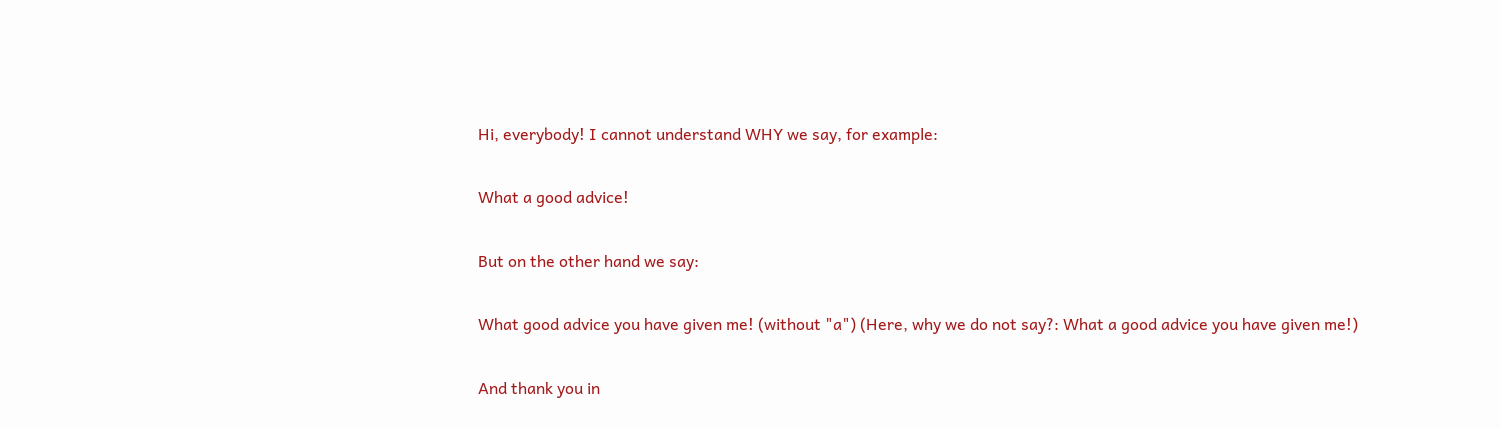Hi, everybody! I cannot understand WHY we say, for example:

What a good advice!

But on the other hand we say:

What good advice you have given me! (without "a") (Here, why we do not say?: What a good advice you have given me!)

And thank you in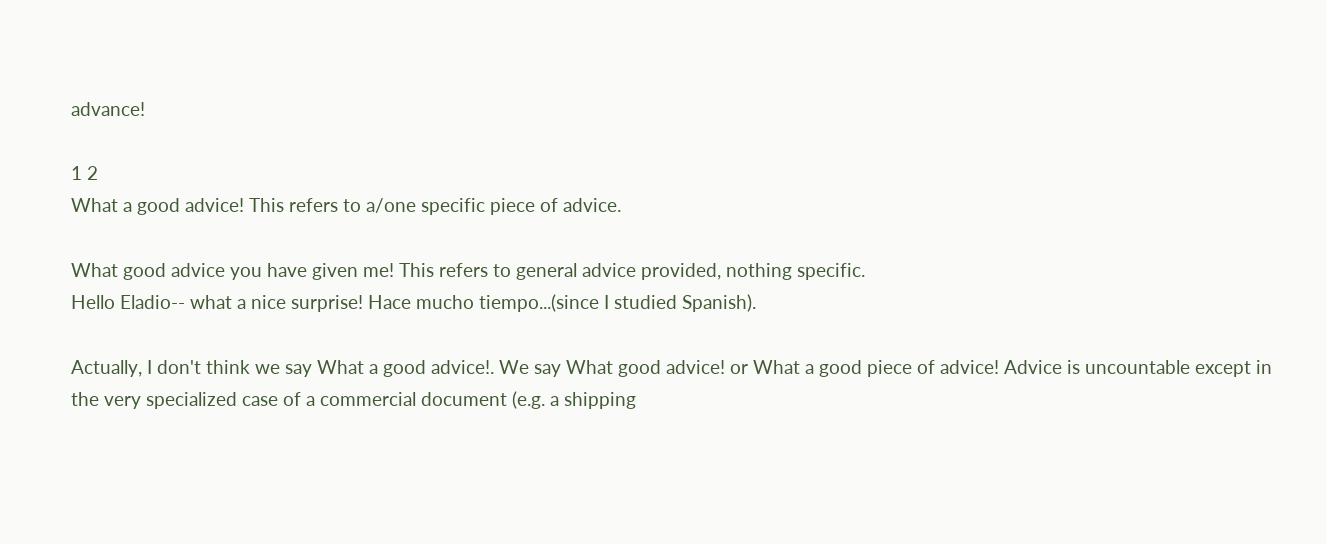advance!

1 2
What a good advice! This refers to a/one specific piece of advice.

What good advice you have given me! This refers to general advice provided, nothing specific.
Hello Eladio-- what a nice surprise! Hace mucho tiempo...(since I studied Spanish).

Actually, I don't think we say What a good advice!. We say What good advice! or What a good piece of advice! Advice is uncountable except in the very specialized case of a commercial document (e.g. a shipping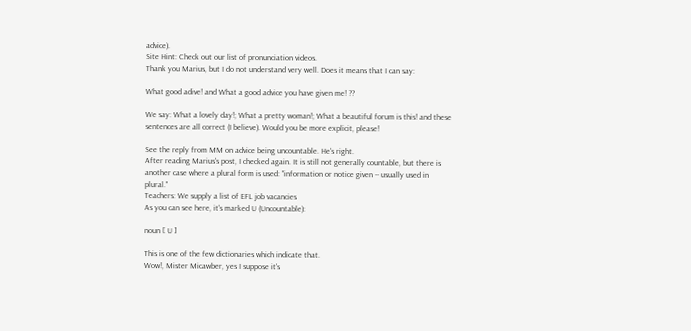advice).
Site Hint: Check out our list of pronunciation videos.
Thank you Marius, but I do not understand very well. Does it means that I can say:

What good adive! and What a good advice you have given me! ??

We say: What a lovely day!; What a pretty woman!; What a beautiful forum is this! and these sentences are all correct (I believe). Would you be more explicit, please!

See the reply from MM on advice being uncountable. He's right.
After reading Marius's post, I checked again. It is still not generally countable, but there is another case where a plural form is used: "information or notice given -- usually used in plural."
Teachers: We supply a list of EFL job vacancies
As you can see here, it's marked U (Uncountable):

noun [ U ]

This is one of the few dictionaries which indicate that.
Wow!, Mister Micawber, yes I suppose it's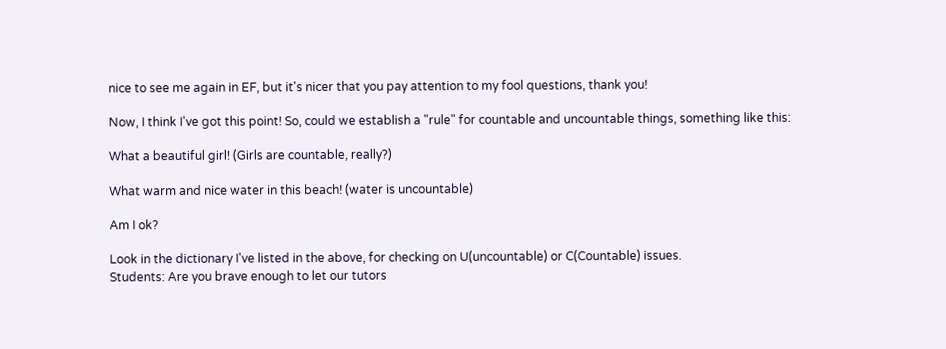nice to see me again in EF, but it's nicer that you pay attention to my fool questions, thank you!

Now, I think I've got this point! So, could we establish a "rule" for countable and uncountable things, something like this:

What a beautiful girl! (Girls are countable, really?)

What warm and nice water in this beach! (water is uncountable)

Am I ok?

Look in the dictionary I've listed in the above, for checking on U(uncountable) or C(Countable) issues.
Students: Are you brave enough to let our tutors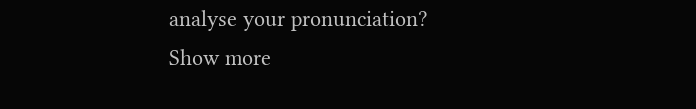analyse your pronunciation?
Show more